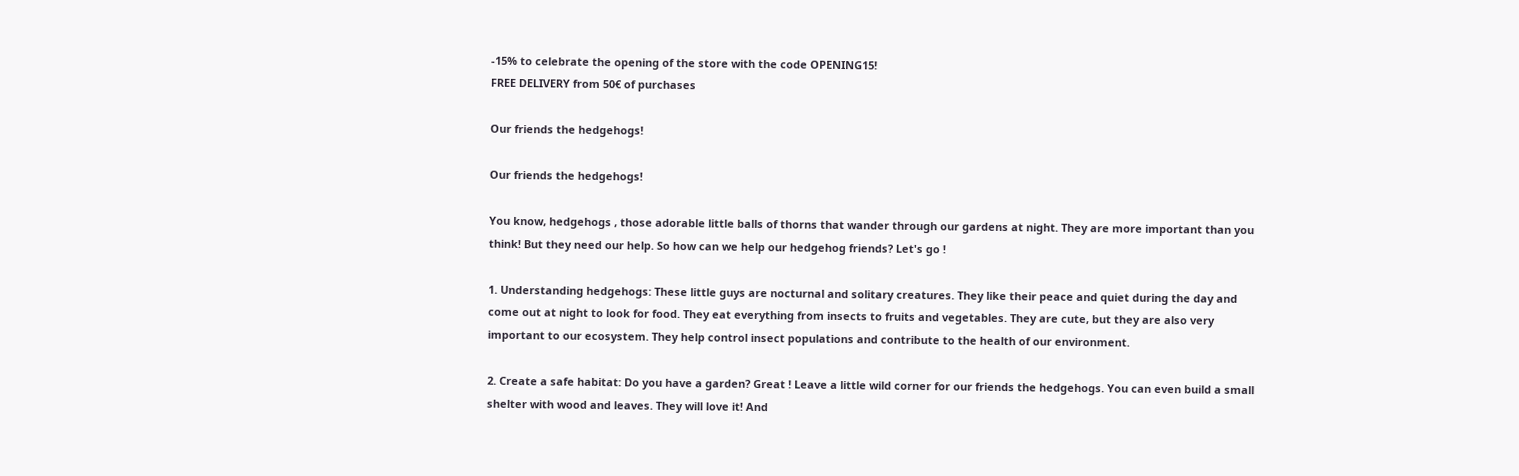-15% to celebrate the opening of the store with the code OPENING15!
FREE DELIVERY from 50€ of purchases

Our friends the hedgehogs!

Our friends the hedgehogs!

You know, hedgehogs , those adorable little balls of thorns that wander through our gardens at night. They are more important than you think! But they need our help. So how can we help our hedgehog friends? Let's go !

1. Understanding hedgehogs: These little guys are nocturnal and solitary creatures. They like their peace and quiet during the day and come out at night to look for food. They eat everything from insects to fruits and vegetables. They are cute, but they are also very important to our ecosystem. They help control insect populations and contribute to the health of our environment.

2. Create a safe habitat: Do you have a garden? Great ! Leave a little wild corner for our friends the hedgehogs. You can even build a small shelter with wood and leaves. They will love it! And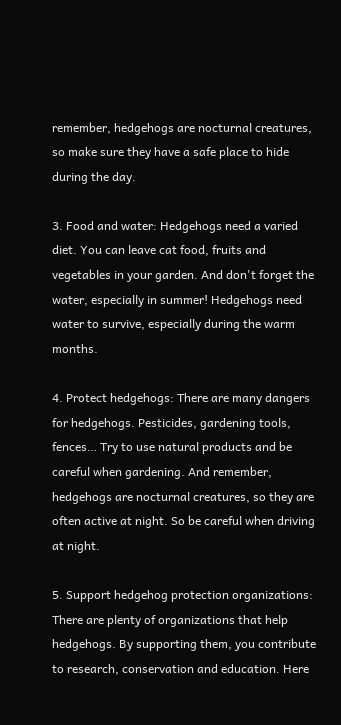remember, hedgehogs are nocturnal creatures, so make sure they have a safe place to hide during the day.

3. Food and water: Hedgehogs need a varied diet. You can leave cat food, fruits and vegetables in your garden. And don't forget the water, especially in summer! Hedgehogs need water to survive, especially during the warm months.

4. Protect hedgehogs: There are many dangers for hedgehogs. Pesticides, gardening tools, fences… Try to use natural products and be careful when gardening. And remember, hedgehogs are nocturnal creatures, so they are often active at night. So be careful when driving at night.

5. Support hedgehog protection organizations: There are plenty of organizations that help hedgehogs. By supporting them, you contribute to research, conservation and education. Here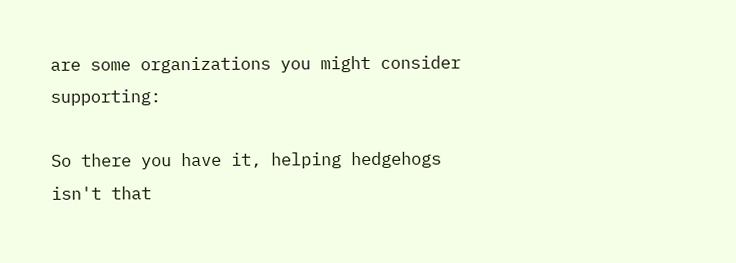are some organizations you might consider supporting:

So there you have it, helping hedgehogs isn't that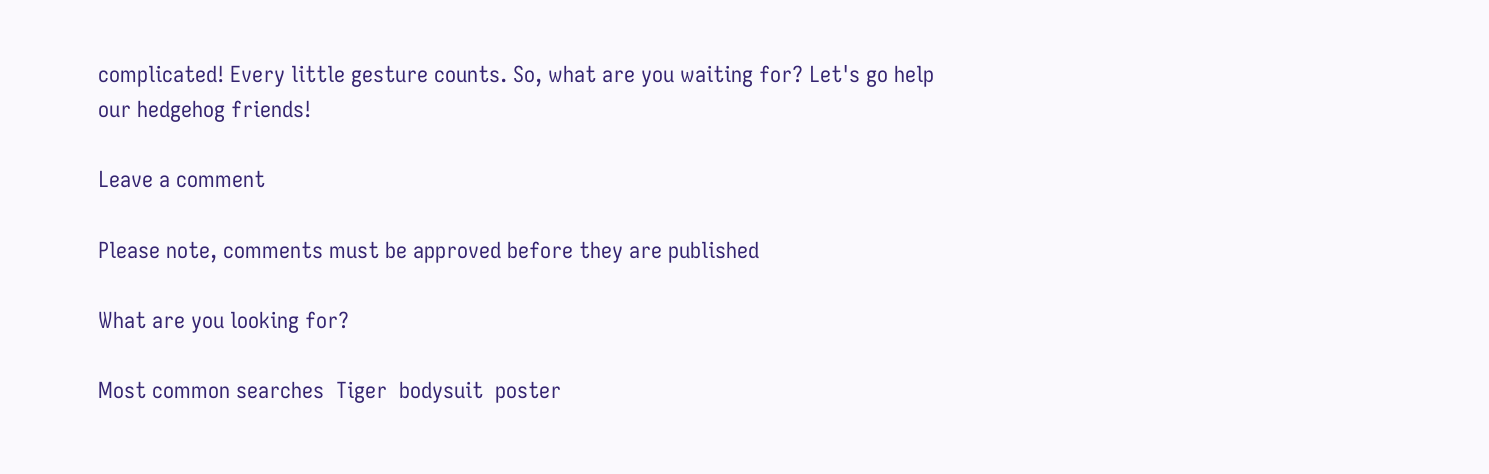complicated! Every little gesture counts. So, what are you waiting for? Let's go help our hedgehog friends!

Leave a comment

Please note, comments must be approved before they are published

What are you looking for?

Most common searches  Tiger  bodysuit  poster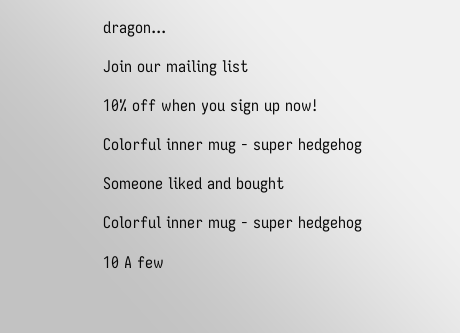dragon...

Join our mailing list

10% off when you sign up now!

Colorful inner mug - super hedgehog

Someone liked and bought

Colorful inner mug - super hedgehog

10 A few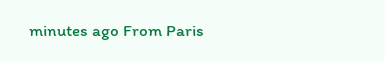minutes ago From Paris